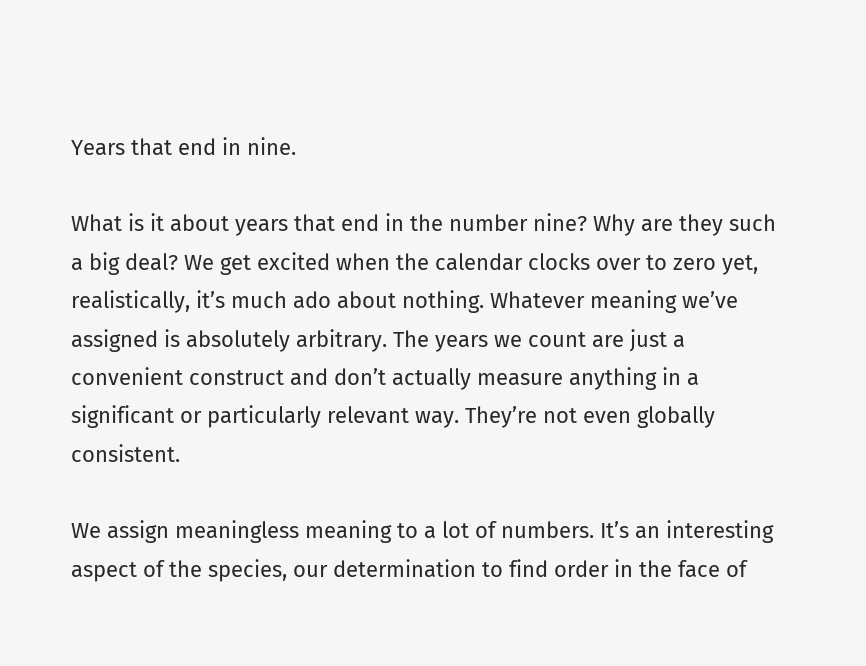Years that end in nine.

What is it about years that end in the number nine? Why are they such a big deal? We get excited when the calendar clocks over to zero yet, realistically, it’s much ado about nothing. Whatever meaning we’ve assigned is absolutely arbitrary. The years we count are just a convenient construct and don’t actually measure anything in a significant or particularly relevant way. They’re not even globally consistent.

We assign meaningless meaning to a lot of numbers. It’s an interesting aspect of the species, our determination to find order in the face of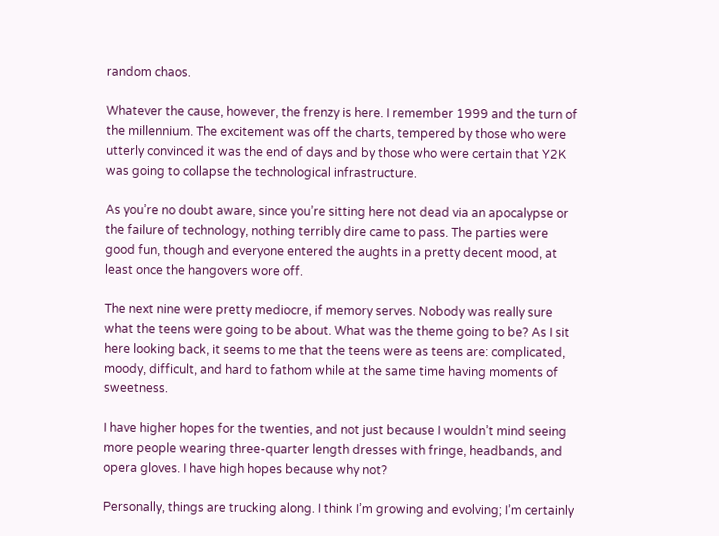random chaos.

Whatever the cause, however, the frenzy is here. I remember 1999 and the turn of the millennium. The excitement was off the charts, tempered by those who were utterly convinced it was the end of days and by those who were certain that Y2K was going to collapse the technological infrastructure.

As you’re no doubt aware, since you’re sitting here not dead via an apocalypse or the failure of technology, nothing terribly dire came to pass. The parties were good fun, though and everyone entered the aughts in a pretty decent mood, at least once the hangovers wore off.

The next nine were pretty mediocre, if memory serves. Nobody was really sure what the teens were going to be about. What was the theme going to be? As I sit here looking back, it seems to me that the teens were as teens are: complicated, moody, difficult, and hard to fathom while at the same time having moments of sweetness.

I have higher hopes for the twenties, and not just because I wouldn’t mind seeing more people wearing three-quarter length dresses with fringe, headbands, and opera gloves. I have high hopes because why not?

Personally, things are trucking along. I think I’m growing and evolving; I’m certainly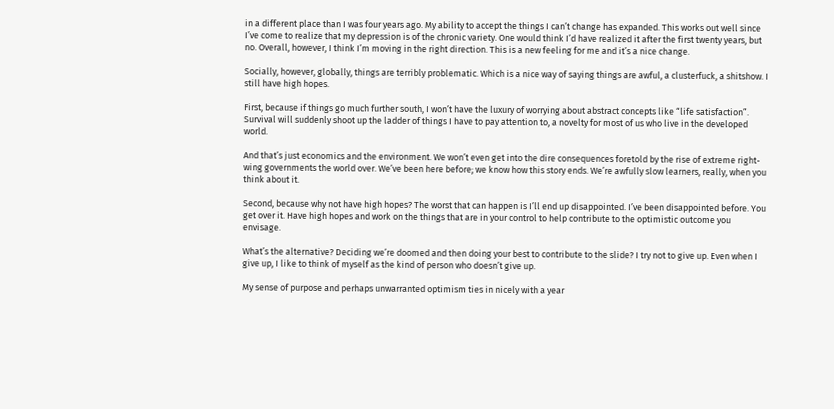in a different place than I was four years ago. My ability to accept the things I can’t change has expanded. This works out well since I’ve come to realize that my depression is of the chronic variety. One would think I’d have realized it after the first twenty years, but no. Overall, however, I think I’m moving in the right direction. This is a new feeling for me and it’s a nice change.

Socially, however, globally, things are terribly problematic. Which is a nice way of saying things are awful, a clusterfuck, a shitshow. I still have high hopes.

First, because if things go much further south, I won’t have the luxury of worrying about abstract concepts like “life satisfaction”. Survival will suddenly shoot up the ladder of things I have to pay attention to, a novelty for most of us who live in the developed world.

And that’s just economics and the environment. We won’t even get into the dire consequences foretold by the rise of extreme right-wing governments the world over. We’ve been here before; we know how this story ends. We’re awfully slow learners, really, when you think about it.

Second, because why not have high hopes? The worst that can happen is I’ll end up disappointed. I’ve been disappointed before. You get over it. Have high hopes and work on the things that are in your control to help contribute to the optimistic outcome you envisage.

What’s the alternative? Deciding we’re doomed and then doing your best to contribute to the slide? I try not to give up. Even when I give up, I like to think of myself as the kind of person who doesn’t give up.

My sense of purpose and perhaps unwarranted optimism ties in nicely with a year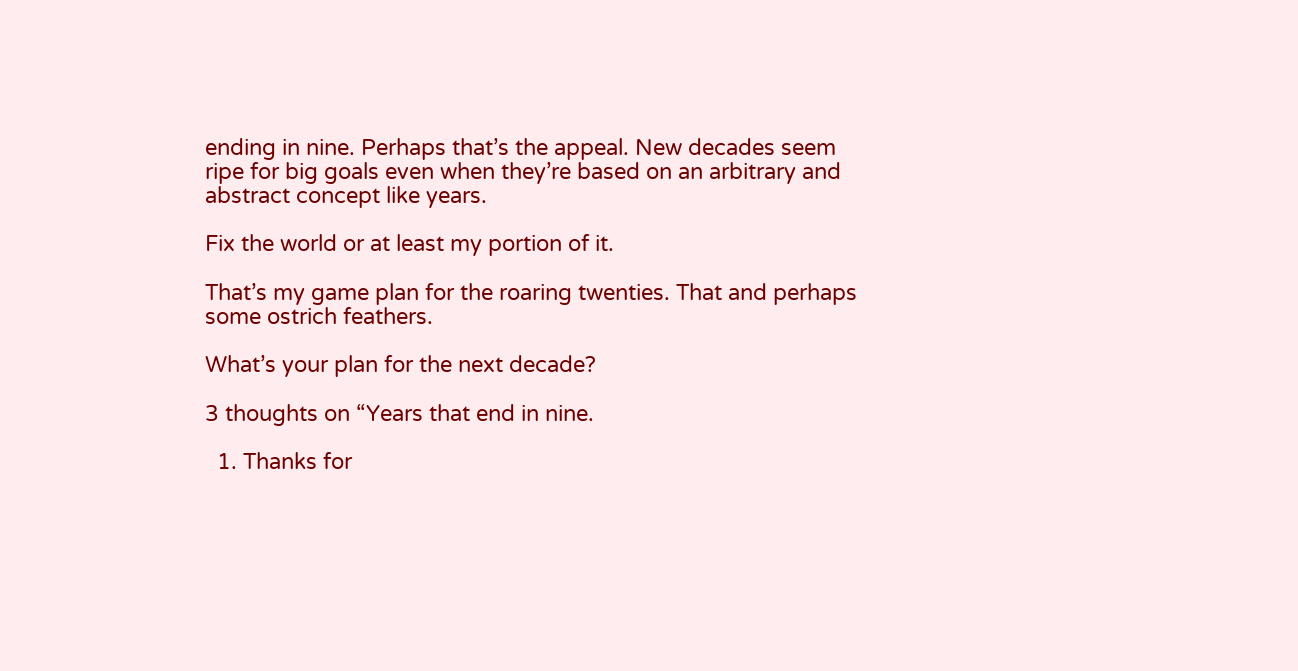ending in nine. Perhaps that’s the appeal. New decades seem ripe for big goals even when they’re based on an arbitrary and abstract concept like years.

Fix the world or at least my portion of it.

That’s my game plan for the roaring twenties. That and perhaps some ostrich feathers.

What’s your plan for the next decade?

3 thoughts on “Years that end in nine.

  1. Thanks for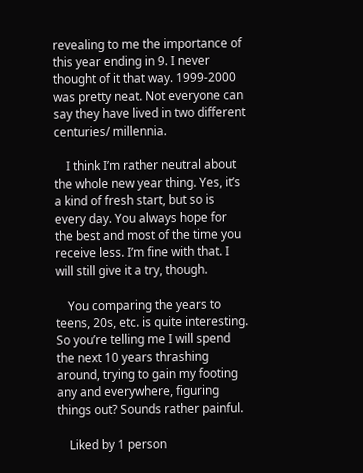revealing to me the importance of this year ending in 9. I never thought of it that way. 1999-2000 was pretty neat. Not everyone can say they have lived in two different centuries/ millennia.

    I think I’m rather neutral about the whole new year thing. Yes, it’s a kind of fresh start, but so is every day. You always hope for the best and most of the time you receive less. I’m fine with that. I will still give it a try, though.

    You comparing the years to teens, 20s, etc. is quite interesting. So you’re telling me I will spend the next 10 years thrashing around, trying to gain my footing any and everywhere, figuring things out? Sounds rather painful.

    Liked by 1 person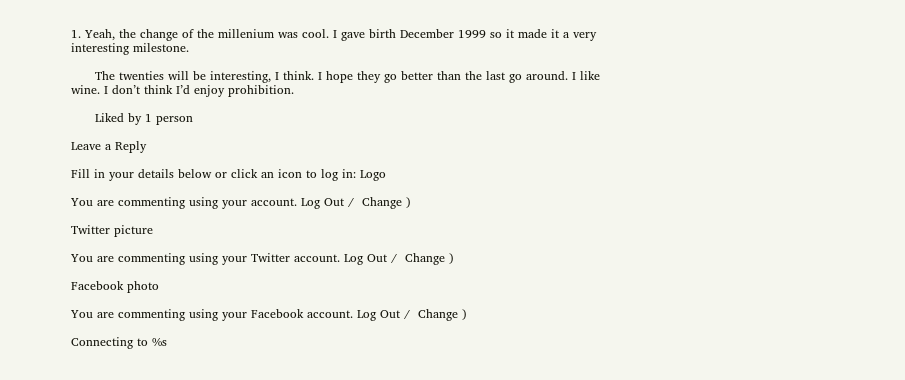1. Yeah, the change of the millenium was cool. I gave birth December 1999 so it made it a very interesting milestone.

      The twenties will be interesting, I think. I hope they go better than the last go around. I like wine. I don’t think I’d enjoy prohibition.

      Liked by 1 person

Leave a Reply

Fill in your details below or click an icon to log in: Logo

You are commenting using your account. Log Out /  Change )

Twitter picture

You are commenting using your Twitter account. Log Out /  Change )

Facebook photo

You are commenting using your Facebook account. Log Out /  Change )

Connecting to %s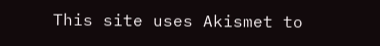This site uses Akismet to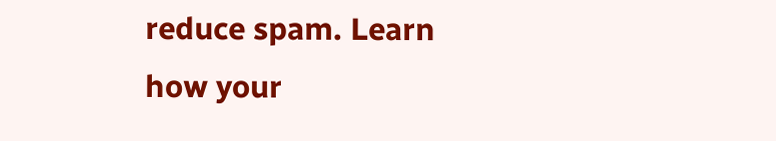reduce spam. Learn how your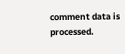comment data is processed.